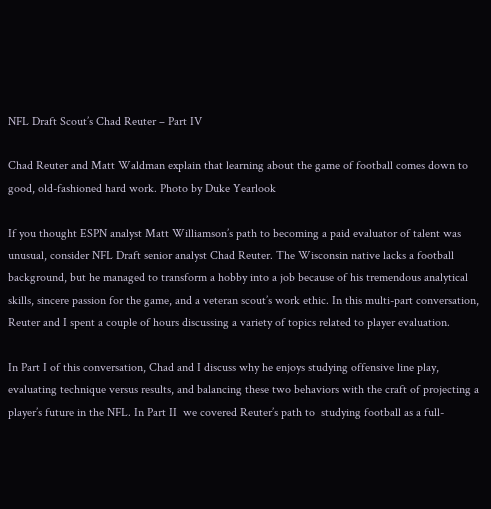NFL Draft Scout’s Chad Reuter – Part IV

Chad Reuter and Matt Waldman explain that learning about the game of football comes down to good, old-fashioned hard work. Photo by Duke Yearlook

If you thought ESPN analyst Matt Williamson’s path to becoming a paid evaluator of talent was unusual, consider NFL Draft senior analyst Chad Reuter. The Wisconsin native lacks a football background, but he managed to transform a hobby into a job because of his tremendous analytical skills, sincere passion for the game, and a veteran scout’s work ethic. In this multi-part conversation, Reuter and I spent a couple of hours discussing a variety of topics related to player evaluation.

In Part I of this conversation, Chad and I discuss why he enjoys studying offensive line play, evaluating technique versus results, and balancing these two behaviors with the craft of projecting a player’s future in the NFL. In Part II  we covered Reuter’s path to  studying football as a full-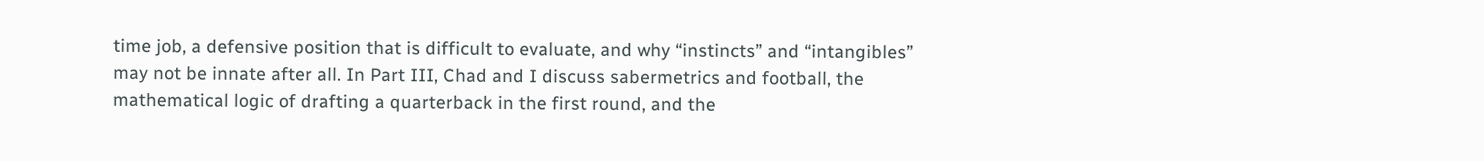time job, a defensive position that is difficult to evaluate, and why “instincts” and “intangibles” may not be innate after all. In Part III, Chad and I discuss sabermetrics and football, the mathematical logic of drafting a quarterback in the first round, and the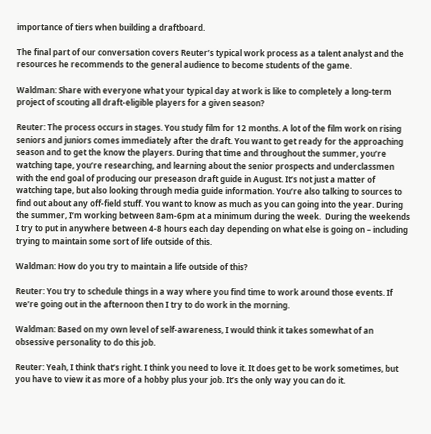importance of tiers when building a draftboard.

The final part of our conversation covers Reuter’s typical work process as a talent analyst and the resources he recommends to the general audience to become students of the game.

Waldman: Share with everyone what your typical day at work is like to completely a long-term project of scouting all draft-eligible players for a given season?

Reuter: The process occurs in stages. You study film for 12 months. A lot of the film work on rising seniors and juniors comes immediately after the draft. You want to get ready for the approaching season and to get the know the players. During that time and throughout the summer, you’re watching tape, you’re researching, and learning about the senior prospects and underclassmen with the end goal of producing our preseason draft guide in August. It’s not just a matter of watching tape, but also looking through media guide information. You’re also talking to sources to find out about any off-field stuff. You want to know as much as you can going into the year. During the summer, I’m working between 8am-6pm at a minimum during the week.  During the weekends I try to put in anywhere between 4-8 hours each day depending on what else is going on – including trying to maintain some sort of life outside of this.

Waldman: How do you try to maintain a life outside of this?

Reuter: You try to schedule things in a way where you find time to work around those events. If we’re going out in the afternoon then I try to do work in the morning.

Waldman: Based on my own level of self-awareness, I would think it takes somewhat of an obsessive personality to do this job.

Reuter: Yeah, I think that’s right. I think you need to love it. It does get to be work sometimes, but you have to view it as more of a hobby plus your job. It’s the only way you can do it.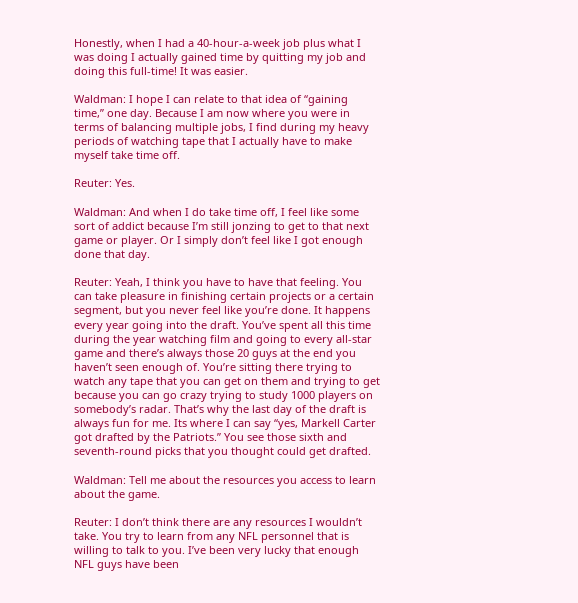Honestly, when I had a 40-hour-a-week job plus what I was doing I actually gained time by quitting my job and doing this full-time! It was easier.

Waldman: I hope I can relate to that idea of “gaining time,” one day. Because I am now where you were in terms of balancing multiple jobs, I find during my heavy periods of watching tape that I actually have to make myself take time off.

Reuter: Yes.

Waldman: And when I do take time off, I feel like some sort of addict because I’m still jonzing to get to that next game or player. Or I simply don’t feel like I got enough done that day.

Reuter: Yeah, I think you have to have that feeling. You can take pleasure in finishing certain projects or a certain segment, but you never feel like you’re done. It happens every year going into the draft. You’ve spent all this time during the year watching film and going to every all-star game and there’s always those 20 guys at the end you haven’t seen enough of. You’re sitting there trying to watch any tape that you can get on them and trying to get because you can go crazy trying to study 1000 players on somebody’s radar. That’s why the last day of the draft is always fun for me. Its where I can say “yes, Markell Carter got drafted by the Patriots.” You see those sixth and seventh-round picks that you thought could get drafted.

Waldman: Tell me about the resources you access to learn about the game.

Reuter: I don’t think there are any resources I wouldn’t take. You try to learn from any NFL personnel that is willing to talk to you. I’ve been very lucky that enough NFL guys have been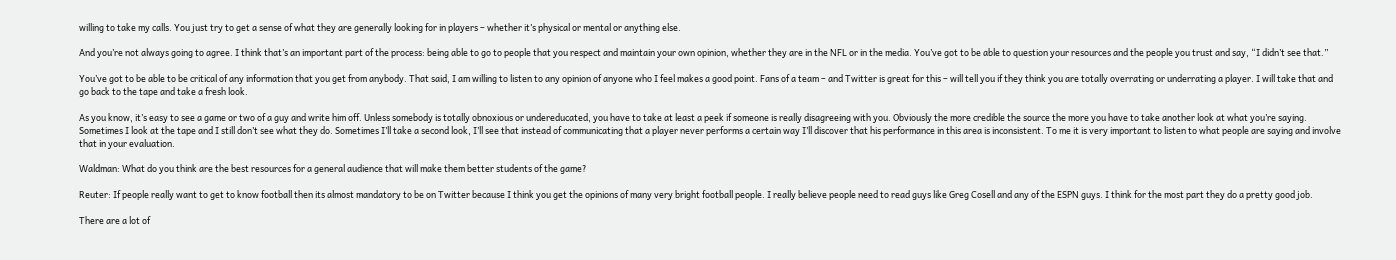willing to take my calls. You just try to get a sense of what they are generally looking for in players – whether it’s physical or mental or anything else.

And you’re not always going to agree. I think that’s an important part of the process: being able to go to people that you respect and maintain your own opinion, whether they are in the NFL or in the media. You’ve got to be able to question your resources and the people you trust and say, “I didn’t see that.”

You’ve got to be able to be critical of any information that you get from anybody. That said, I am willing to listen to any opinion of anyone who I feel makes a good point. Fans of a team – and Twitter is great for this – will tell you if they think you are totally overrating or underrating a player. I will take that and go back to the tape and take a fresh look.

As you know, it’s easy to see a game or two of a guy and write him off. Unless somebody is totally obnoxious or undereducated, you have to take at least a peek if someone is really disagreeing with you. Obviously the more credible the source the more you have to take another look at what you’re saying. Sometimes I look at the tape and I still don’t see what they do. Sometimes I’ll take a second look, I’ll see that instead of communicating that a player never performs a certain way I’ll discover that his performance in this area is inconsistent. To me it is very important to listen to what people are saying and involve that in your evaluation.

Waldman: What do you think are the best resources for a general audience that will make them better students of the game?

Reuter: If people really want to get to know football then its almost mandatory to be on Twitter because I think you get the opinions of many very bright football people. I really believe people need to read guys like Greg Cosell and any of the ESPN guys. I think for the most part they do a pretty good job.

There are a lot of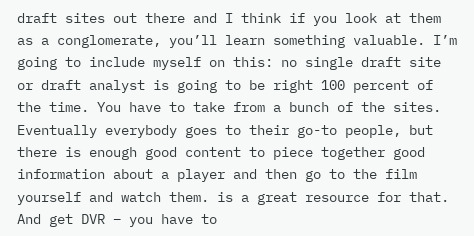draft sites out there and I think if you look at them as a conglomerate, you’ll learn something valuable. I’m going to include myself on this: no single draft site or draft analyst is going to be right 100 percent of the time. You have to take from a bunch of the sites. Eventually everybody goes to their go-to people, but there is enough good content to piece together good information about a player and then go to the film yourself and watch them. is a great resource for that. And get DVR – you have to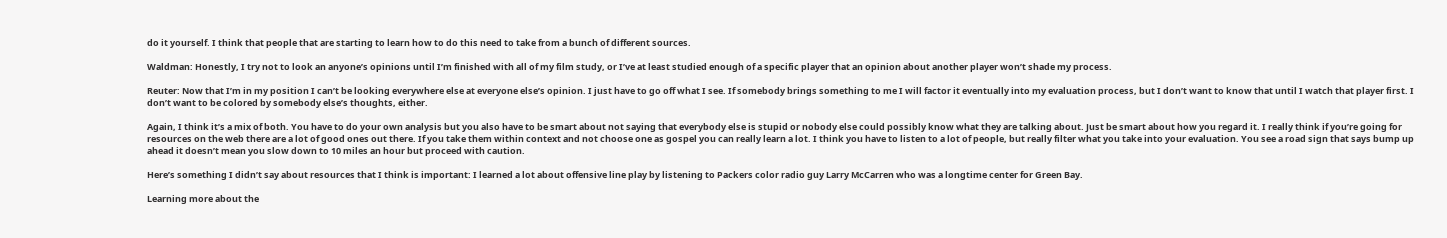do it yourself. I think that people that are starting to learn how to do this need to take from a bunch of different sources.

Waldman: Honestly, I try not to look an anyone’s opinions until I’m finished with all of my film study, or I’ve at least studied enough of a specific player that an opinion about another player won’t shade my process.

Reuter: Now that I’m in my position I can’t be looking everywhere else at everyone else’s opinion. I just have to go off what I see. If somebody brings something to me I will factor it eventually into my evaluation process, but I don’t want to know that until I watch that player first. I don’t want to be colored by somebody else’s thoughts, either.

Again, I think it’s a mix of both. You have to do your own analysis but you also have to be smart about not saying that everybody else is stupid or nobody else could possibly know what they are talking about. Just be smart about how you regard it. I really think if you’re going for resources on the web there are a lot of good ones out there. If you take them within context and not choose one as gospel you can really learn a lot. I think you have to listen to a lot of people, but really filter what you take into your evaluation. You see a road sign that says bump up ahead it doesn’t mean you slow down to 10 miles an hour but proceed with caution.

Here’s something I didn’t say about resources that I think is important: I learned a lot about offensive line play by listening to Packers color radio guy Larry McCarren who was a longtime center for Green Bay.

Learning more about the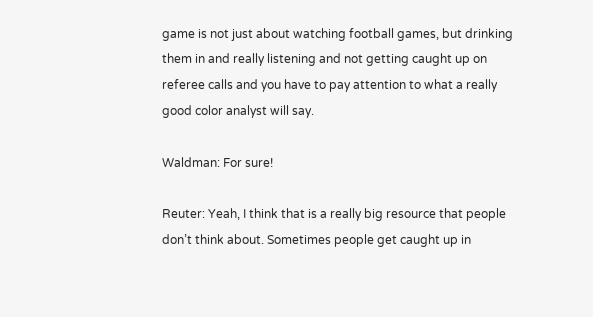game is not just about watching football games, but drinking them in and really listening and not getting caught up on referee calls and you have to pay attention to what a really good color analyst will say.

Waldman: For sure!

Reuter: Yeah, I think that is a really big resource that people don’t think about. Sometimes people get caught up in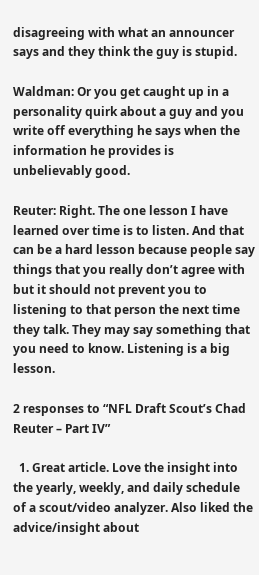disagreeing with what an announcer says and they think the guy is stupid.

Waldman: Or you get caught up in a personality quirk about a guy and you write off everything he says when the information he provides is unbelievably good.

Reuter: Right. The one lesson I have learned over time is to listen. And that can be a hard lesson because people say things that you really don’t agree with but it should not prevent you to listening to that person the next time they talk. They may say something that you need to know. Listening is a big lesson.

2 responses to “NFL Draft Scout’s Chad Reuter – Part IV”

  1. Great article. Love the insight into the yearly, weekly, and daily schedule of a scout/video analyzer. Also liked the advice/insight about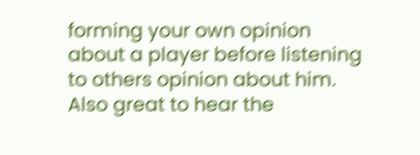forming your own opinion about a player before listening to others opinion about him. Also great to hear the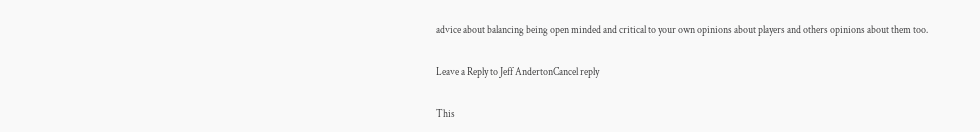advice about balancing being open minded and critical to your own opinions about players and others opinions about them too.

Leave a Reply to Jeff AndertonCancel reply

This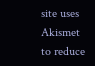site uses Akismet to reduce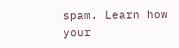spam. Learn how your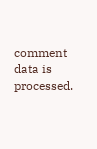comment data is processed.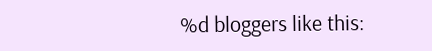%d bloggers like this: